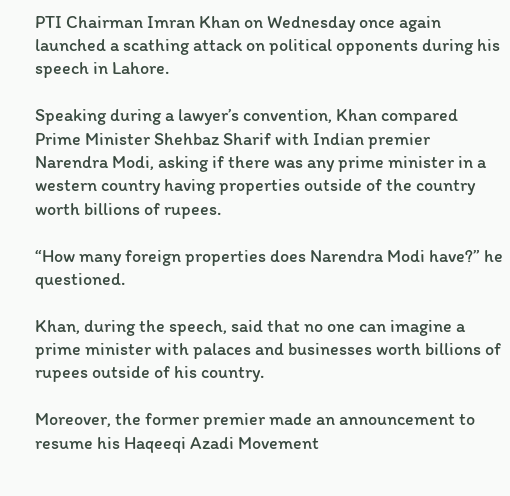PTI Chairman Imran Khan on Wednesday once again launched a scathing attack on political opponents during his speech in Lahore.

Speaking during a lawyer’s convention, Khan compared Prime Minister Shehbaz Sharif with Indian premier Narendra Modi, asking if there was any prime minister in a western country having properties outside of the country worth billions of rupees.

“How many foreign properties does Narendra Modi have?” he questioned.

Khan, during the speech, said that no one can imagine a prime minister with palaces and businesses worth billions of rupees outside of his country.

Moreover, the former premier made an announcement to resume his Haqeeqi Azadi Movement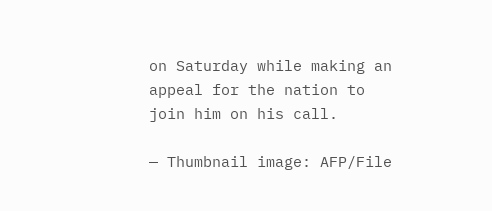on Saturday while making an appeal for the nation to join him on his call.

— Thumbnail image: AFP/File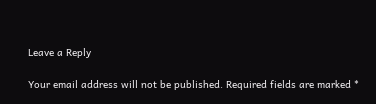Leave a Reply

Your email address will not be published. Required fields are marked *